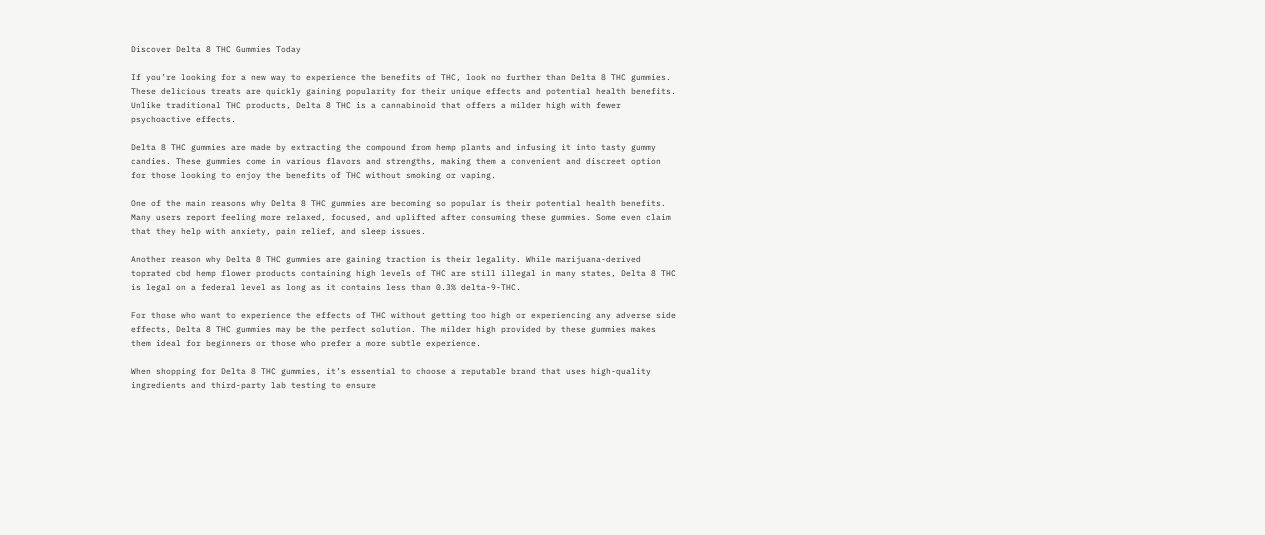Discover Delta 8 THC Gummies Today

If you’re looking for a new way to experience the benefits of THC, look no further than Delta 8 THC gummies. These delicious treats are quickly gaining popularity for their unique effects and potential health benefits. Unlike traditional THC products, Delta 8 THC is a cannabinoid that offers a milder high with fewer psychoactive effects.

Delta 8 THC gummies are made by extracting the compound from hemp plants and infusing it into tasty gummy candies. These gummies come in various flavors and strengths, making them a convenient and discreet option for those looking to enjoy the benefits of THC without smoking or vaping.

One of the main reasons why Delta 8 THC gummies are becoming so popular is their potential health benefits. Many users report feeling more relaxed, focused, and uplifted after consuming these gummies. Some even claim that they help with anxiety, pain relief, and sleep issues.

Another reason why Delta 8 THC gummies are gaining traction is their legality. While marijuana-derived toprated cbd hemp flower products containing high levels of THC are still illegal in many states, Delta 8 THC is legal on a federal level as long as it contains less than 0.3% delta-9-THC.

For those who want to experience the effects of THC without getting too high or experiencing any adverse side effects, Delta 8 THC gummies may be the perfect solution. The milder high provided by these gummies makes them ideal for beginners or those who prefer a more subtle experience.

When shopping for Delta 8 THC gummies, it’s essential to choose a reputable brand that uses high-quality ingredients and third-party lab testing to ensure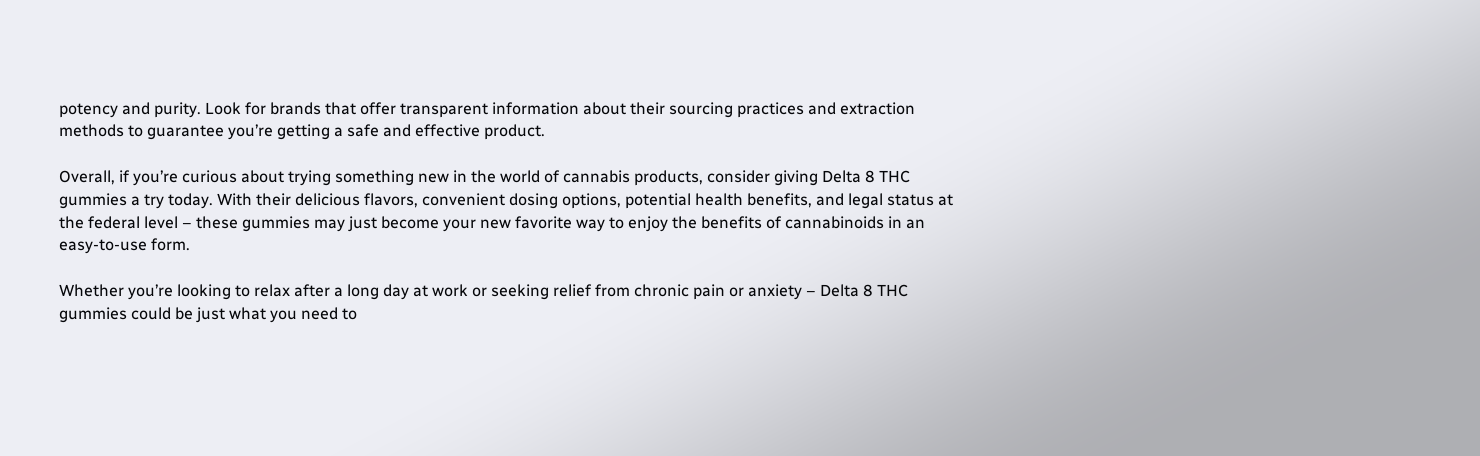potency and purity. Look for brands that offer transparent information about their sourcing practices and extraction methods to guarantee you’re getting a safe and effective product.

Overall, if you’re curious about trying something new in the world of cannabis products, consider giving Delta 8 THC gummies a try today. With their delicious flavors, convenient dosing options, potential health benefits, and legal status at the federal level – these gummies may just become your new favorite way to enjoy the benefits of cannabinoids in an easy-to-use form.

Whether you’re looking to relax after a long day at work or seeking relief from chronic pain or anxiety – Delta 8 THC gummies could be just what you need to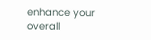enhance your overall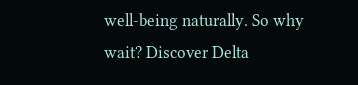well-being naturally. So why wait? Discover Delta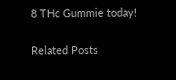8 THc Gummie today!

Related Posts